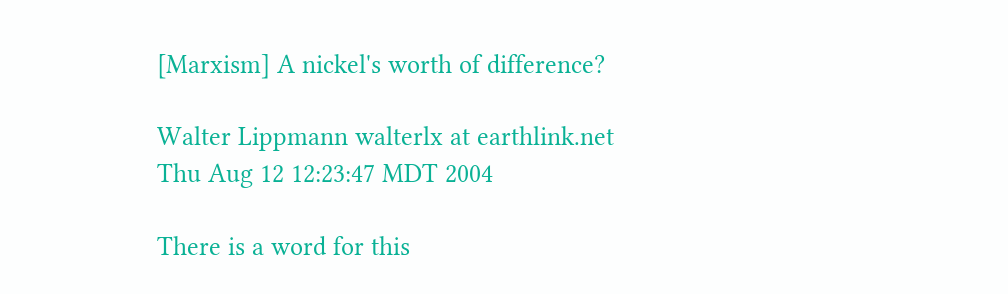[Marxism] A nickel's worth of difference?

Walter Lippmann walterlx at earthlink.net
Thu Aug 12 12:23:47 MDT 2004

There is a word for this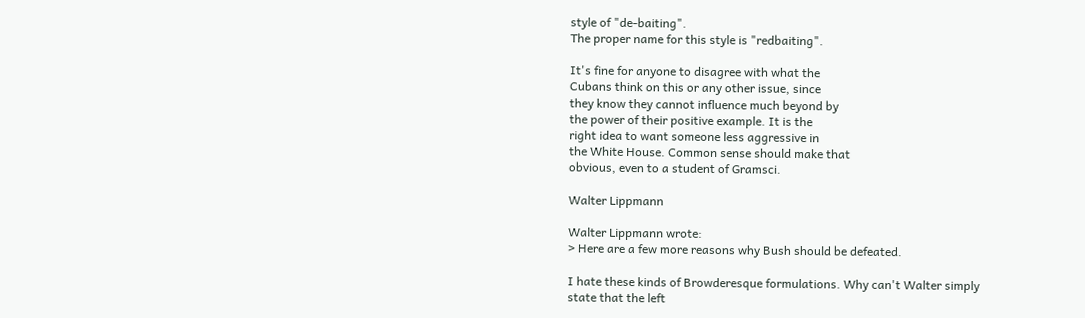style of "de-baiting".
The proper name for this style is "redbaiting".

It's fine for anyone to disagree with what the
Cubans think on this or any other issue, since
they know they cannot influence much beyond by
the power of their positive example. It is the
right idea to want someone less aggressive in
the White House. Common sense should make that
obvious, even to a student of Gramsci.

Walter Lippmann

Walter Lippmann wrote:
> Here are a few more reasons why Bush should be defeated.

I hate these kinds of Browderesque formulations. Why can't Walter simply
state that the left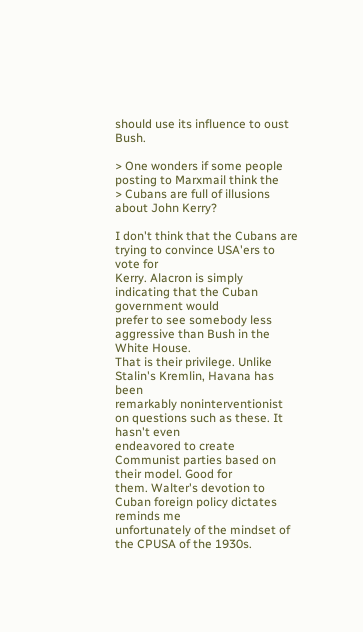should use its influence to oust Bush.

> One wonders if some people posting to Marxmail think the
> Cubans are full of illusions about John Kerry?

I don't think that the Cubans are trying to convince USA'ers to vote for
Kerry. Alacron is simply indicating that the Cuban government would
prefer to see somebody less aggressive than Bush in the White House.
That is their privilege. Unlike Stalin's Kremlin, Havana has been
remarkably noninterventionist on questions such as these. It hasn't even
endeavored to create Communist parties based on their model. Good for
them. Walter's devotion to Cuban foreign policy dictates reminds me
unfortunately of the mindset of the CPUSA of the 1930s.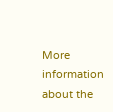More information about the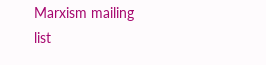Marxism mailing list